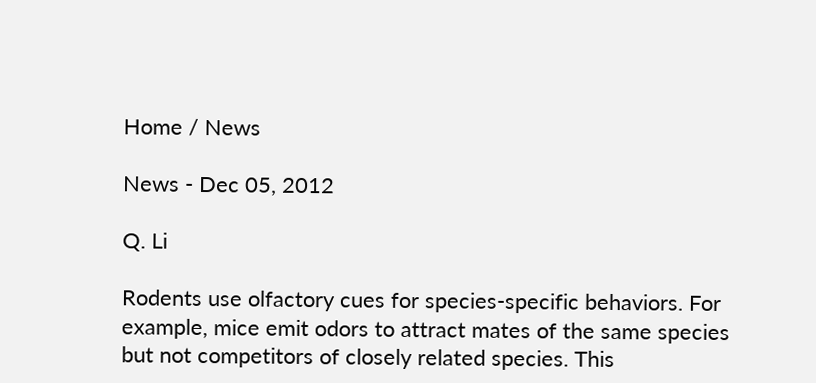Home / News

News - Dec 05, 2012

Q. Li

Rodents use olfactory cues for species-specific behaviors. For example, mice emit odors to attract mates of the same species but not competitors of closely related species. This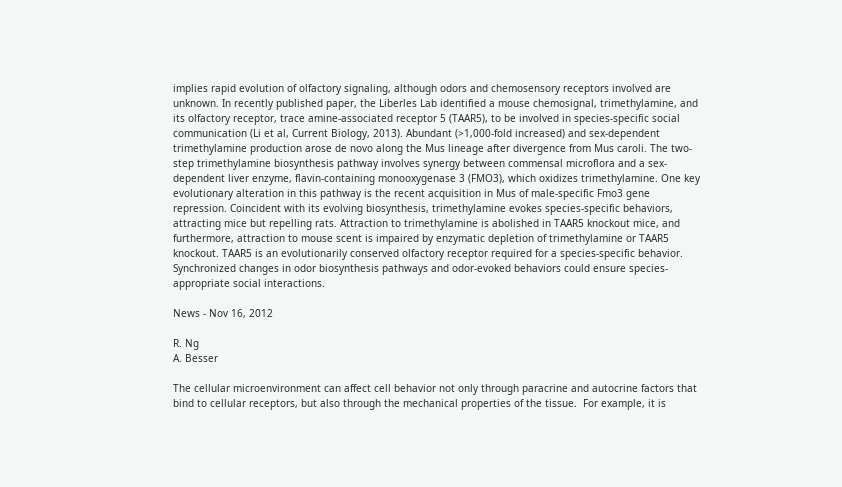implies rapid evolution of olfactory signaling, although odors and chemosensory receptors involved are unknown. In recently published paper, the Liberles Lab identified a mouse chemosignal, trimethylamine, and its olfactory receptor, trace amine-associated receptor 5 (TAAR5), to be involved in species-specific social communication (Li et al, Current Biology, 2013). Abundant (>1,000-fold increased) and sex-dependent trimethylamine production arose de novo along the Mus lineage after divergence from Mus caroli. The two-step trimethylamine biosynthesis pathway involves synergy between commensal microflora and a sex-dependent liver enzyme, flavin-containing monooxygenase 3 (FMO3), which oxidizes trimethylamine. One key evolutionary alteration in this pathway is the recent acquisition in Mus of male-specific Fmo3 gene repression. Coincident with its evolving biosynthesis, trimethylamine evokes species-specific behaviors, attracting mice but repelling rats. Attraction to trimethylamine is abolished in TAAR5 knockout mice, and furthermore, attraction to mouse scent is impaired by enzymatic depletion of trimethylamine or TAAR5 knockout. TAAR5 is an evolutionarily conserved olfactory receptor required for a species-specific behavior. Synchronized changes in odor biosynthesis pathways and odor-evoked behaviors could ensure species-appropriate social interactions.

News - Nov 16, 2012

R. Ng
A. Besser

The cellular microenvironment can affect cell behavior not only through paracrine and autocrine factors that bind to cellular receptors, but also through the mechanical properties of the tissue.  For example, it is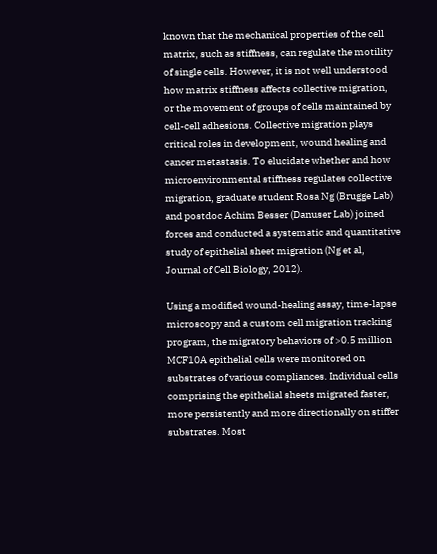known that the mechanical properties of the cell matrix, such as stiffness, can regulate the motility of single cells. However, it is not well understood how matrix stiffness affects collective migration, or the movement of groups of cells maintained by cell-cell adhesions. Collective migration plays critical roles in development, wound healing and cancer metastasis. To elucidate whether and how microenvironmental stiffness regulates collective migration, graduate student Rosa Ng (Brugge Lab) and postdoc Achim Besser (Danuser Lab) joined forces and conducted a systematic and quantitative study of epithelial sheet migration (Ng et al, Journal of Cell Biology, 2012).

Using a modified wound-healing assay, time-lapse microscopy and a custom cell migration tracking program, the migratory behaviors of >0.5 million MCF10A epithelial cells were monitored on substrates of various compliances. Individual cells comprising the epithelial sheets migrated faster, more persistently and more directionally on stiffer substrates. Most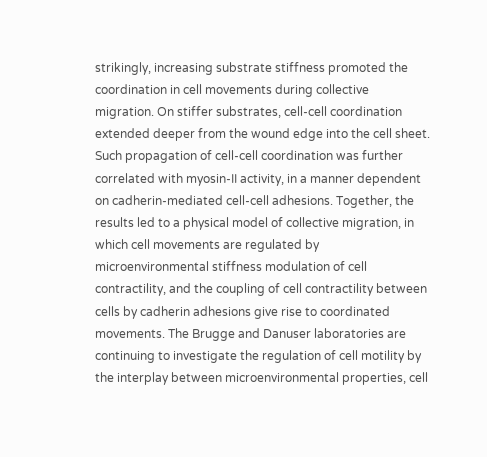strikingly, increasing substrate stiffness promoted the coordination in cell movements during collective migration. On stiffer substrates, cell-cell coordination extended deeper from the wound edge into the cell sheet. Such propagation of cell-cell coordination was further correlated with myosin-II activity, in a manner dependent on cadherin-mediated cell-cell adhesions. Together, the results led to a physical model of collective migration, in which cell movements are regulated by microenvironmental stiffness modulation of cell contractility, and the coupling of cell contractility between cells by cadherin adhesions give rise to coordinated movements. The Brugge and Danuser laboratories are continuing to investigate the regulation of cell motility by the interplay between microenvironmental properties, cell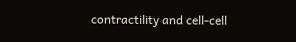contractility and cell-cell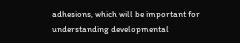adhesions, which will be important for understanding developmental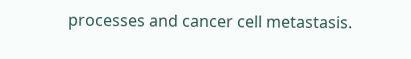processes and cancer cell metastasis.